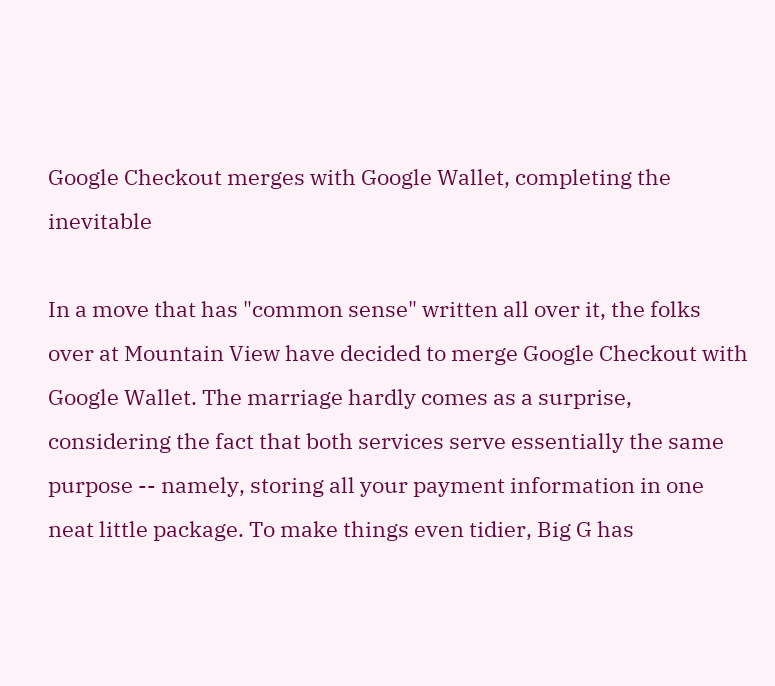Google Checkout merges with Google Wallet, completing the inevitable

In a move that has "common sense" written all over it, the folks over at Mountain View have decided to merge Google Checkout with Google Wallet. The marriage hardly comes as a surprise, considering the fact that both services serve essentially the same purpose -- namely, storing all your payment information in one neat little package. To make things even tidier, Big G has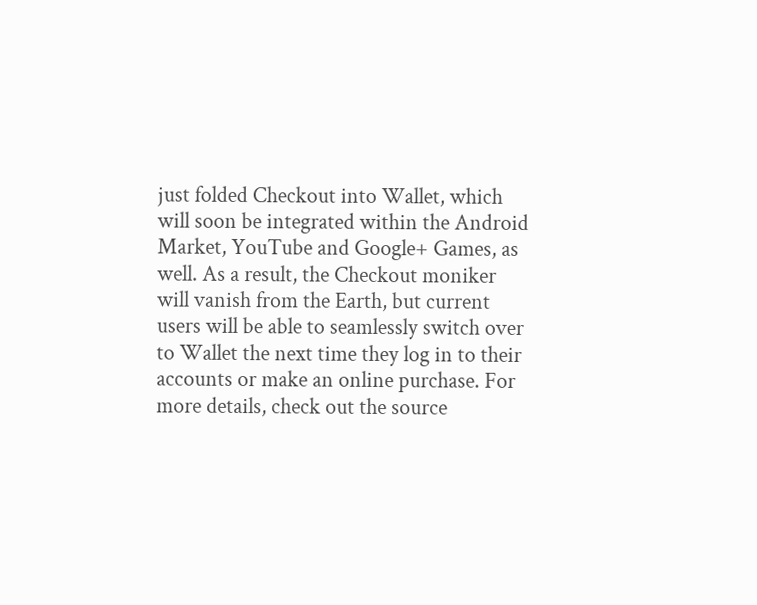just folded Checkout into Wallet, which will soon be integrated within the Android Market, YouTube and Google+ Games, as well. As a result, the Checkout moniker will vanish from the Earth, but current users will be able to seamlessly switch over to Wallet the next time they log in to their accounts or make an online purchase. For more details, check out the source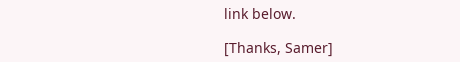link below.

[Thanks, Samer]